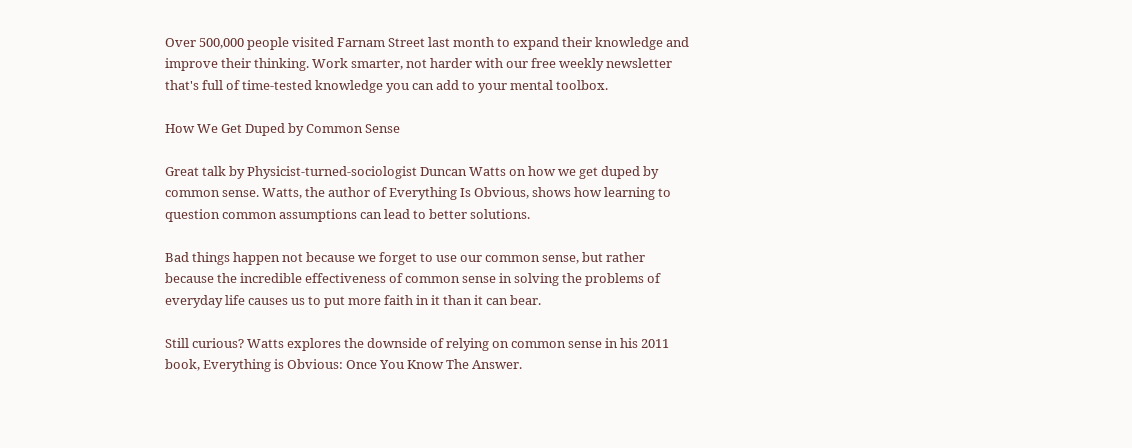Over 500,000 people visited Farnam Street last month to expand their knowledge and improve their thinking. Work smarter, not harder with our free weekly newsletter that's full of time-tested knowledge you can add to your mental toolbox.

How We Get Duped by Common Sense

Great talk by Physicist-turned-sociologist Duncan Watts on how we get duped by common sense. Watts, the author of Everything Is Obvious, shows how learning to question common assumptions can lead to better solutions.

Bad things happen not because we forget to use our common sense, but rather because the incredible effectiveness of common sense in solving the problems of everyday life causes us to put more faith in it than it can bear.

Still curious? Watts explores the downside of relying on common sense in his 2011 book, Everything is Obvious: Once You Know The Answer.